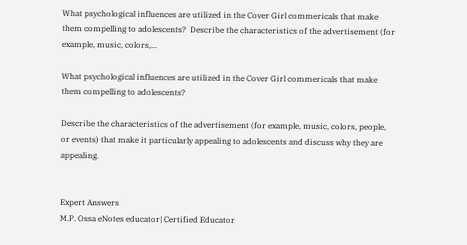What psychological influences are utilized in the Cover Girl commericals that make them compelling to adolescents?  Describe the characteristics of the advertisement (for example, music, colors,...

What psychological influences are utilized in the Cover Girl commericals that make them compelling to adolescents?

Describe the characteristics of the advertisement (for example, music, colors, people, or events) that make it particularly appealing to adolescents and discuss why they are appealing.


Expert Answers
M.P. Ossa eNotes educator| Certified Educator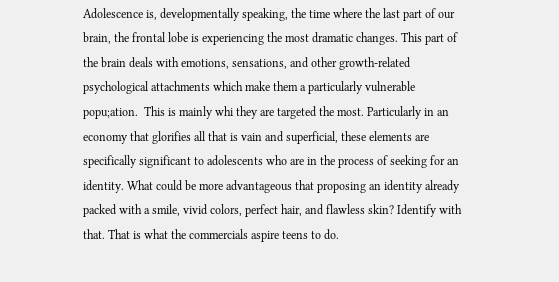Adolescence is, developmentally speaking, the time where the last part of our brain, the frontal lobe is experiencing the most dramatic changes. This part of the brain deals with emotions, sensations, and other growth-related psychological attachments which make them a particularly vulnerable popu;ation.  This is mainly whi they are targeted the most. Particularly in an economy that glorifies all that is vain and superficial, these elements are specifically significant to adolescents who are in the process of seeking for an identity. What could be more advantageous that proposing an identity already packed with a smile, vivid colors, perfect hair, and flawless skin? Identify with that. That is what the commercials aspire teens to do.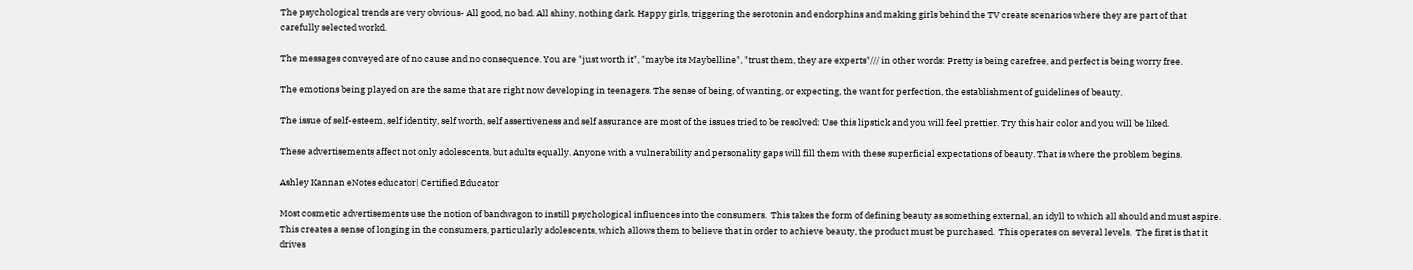The psychological trends are very obvious- All good, no bad. All shiny, nothing dark. Happy girls, triggering the serotonin and endorphins and making girls behind the TV create scenarios where they are part of that carefully selected workd.

The messages conveyed are of no cause and no consequence. You are "just worth it", "maybe its Maybelline", "trust them, they are experts"/// in other words: Pretty is being carefree, and perfect is being worry free.

The emotions being played on are the same that are right now developing in teenagers. The sense of being, of wanting, or expecting, the want for perfection, the establishment of guidelines of beauty.

The issue of self-esteem, self identity, self worth, self assertiveness and self assurance are most of the issues tried to be resolved: Use this lipstick and you will feel prettier. Try this hair color and you will be liked.

These advertisements affect not only adolescents, but adults equally. Anyone with a vulnerability and personality gaps will fill them with these superficial expectations of beauty. That is where the problem begins.

Ashley Kannan eNotes educator| Certified Educator

Most cosmetic advertisements use the notion of bandwagon to instill psychological influences into the consumers.  This takes the form of defining beauty as something external, an idyll to which all should and must aspire.  This creates a sense of longing in the consumers, particularly adolescents, which allows them to believe that in order to achieve beauty, the product must be purchased.  This operates on several levels.  The first is that it drives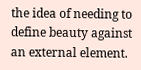the idea of needing to define beauty against an external element.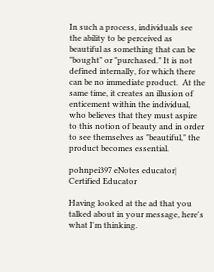In such a process, individuals see the ability to be perceived as beautiful as something that can be "bought" or "purchased." It is not defined internally, for which there can be no immediate product.  At the same time, it creates an illusion of enticement within the individual, who believes that they must aspire to this notion of beauty and in order to see themselves as "beautiful," the product becomes essential.

pohnpei397 eNotes educator| Certified Educator

Having looked at the ad that you talked about in your message, here's what I'm thinking.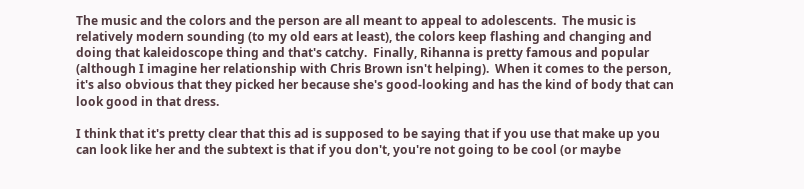The music and the colors and the person are all meant to appeal to adolescents.  The music is relatively modern sounding (to my old ears at least), the colors keep flashing and changing and doing that kaleidoscope thing and that's catchy.  Finally, Rihanna is pretty famous and popular (although I imagine her relationship with Chris Brown isn't helping).  When it comes to the person, it's also obvious that they picked her because she's good-looking and has the kind of body that can look good in that dress.

I think that it's pretty clear that this ad is supposed to be saying that if you use that make up you can look like her and the subtext is that if you don't, you're not going to be cool (or maybe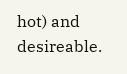hot) and desireable.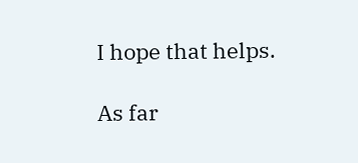I hope that helps.

As far